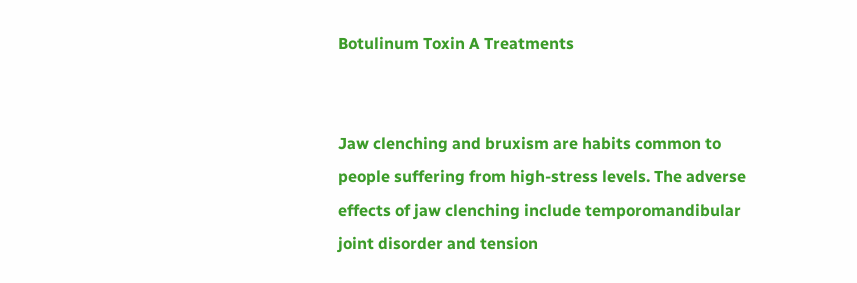Botulinum Toxin A Treatments


Jaw clenching and bruxism are habits common to people suffering from high-stress levels. The adverse effects of jaw clenching include temporomandibular joint disorder and tension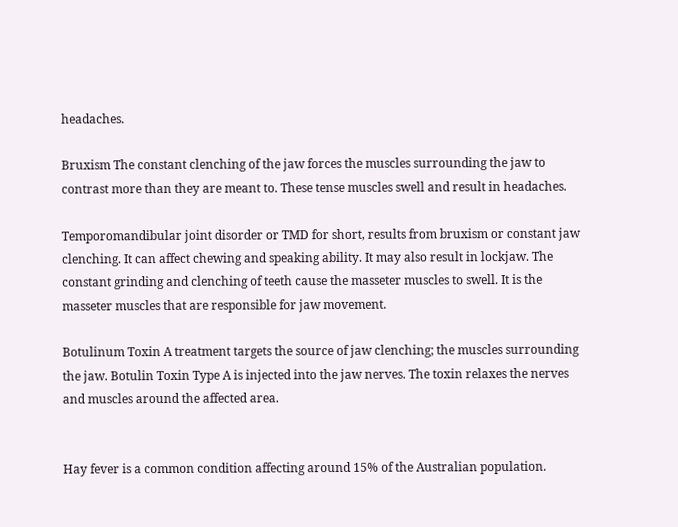headaches.

Bruxism The constant clenching of the jaw forces the muscles surrounding the jaw to contrast more than they are meant to. These tense muscles swell and result in headaches.

Temporomandibular joint disorder or TMD for short, results from bruxism or constant jaw clenching. It can affect chewing and speaking ability. It may also result in lockjaw. The constant grinding and clenching of teeth cause the masseter muscles to swell. It is the masseter muscles that are responsible for jaw movement.

Botulinum Toxin A treatment targets the source of jaw clenching; the muscles surrounding the jaw. Botulin Toxin Type A is injected into the jaw nerves. The toxin relaxes the nerves and muscles around the affected area.


Hay fever is a common condition affecting around 15% of the Australian population.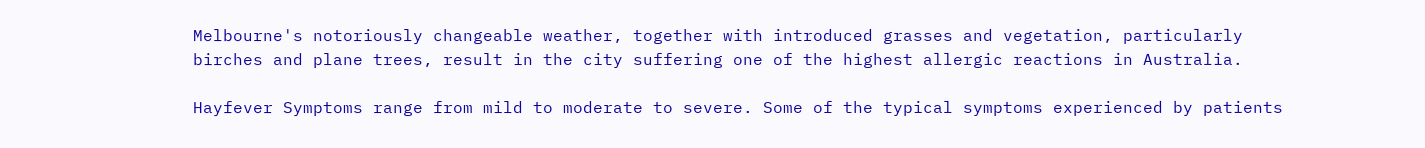Melbourne's notoriously changeable weather, together with introduced grasses and vegetation, particularly birches and plane trees, result in the city suffering one of the highest allergic reactions in Australia.

Hayfever Symptoms range from mild to moderate to severe. Some of the typical symptoms experienced by patients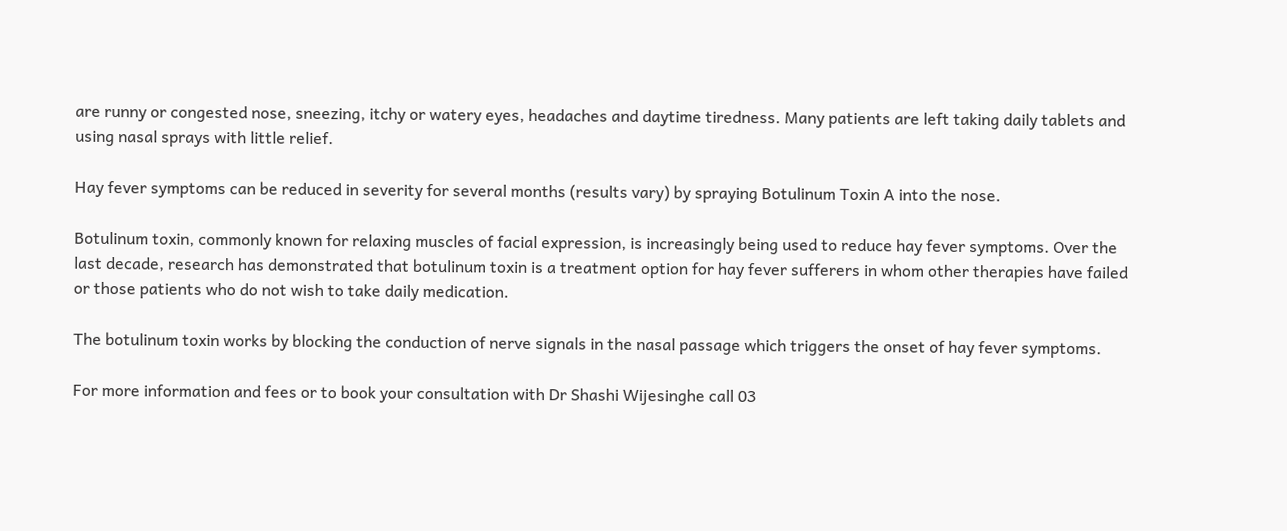are runny or congested nose, sneezing, itchy or watery eyes, headaches and daytime tiredness. Many patients are left taking daily tablets and using nasal sprays with little relief.

Hay fever symptoms can be reduced in severity for several months (results vary) by spraying Botulinum Toxin A into the nose.

Botulinum toxin, commonly known for relaxing muscles of facial expression, is increasingly being used to reduce hay fever symptoms. Over the last decade, research has demonstrated that botulinum toxin is a treatment option for hay fever sufferers in whom other therapies have failed or those patients who do not wish to take daily medication.

The botulinum toxin works by blocking the conduction of nerve signals in the nasal passage which triggers the onset of hay fever symptoms.

For more information and fees or to book your consultation with Dr Shashi Wijesinghe call 03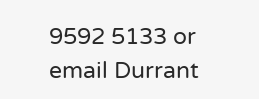9592 5133 or email Durrant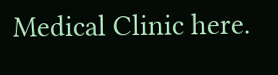Medical Clinic here.